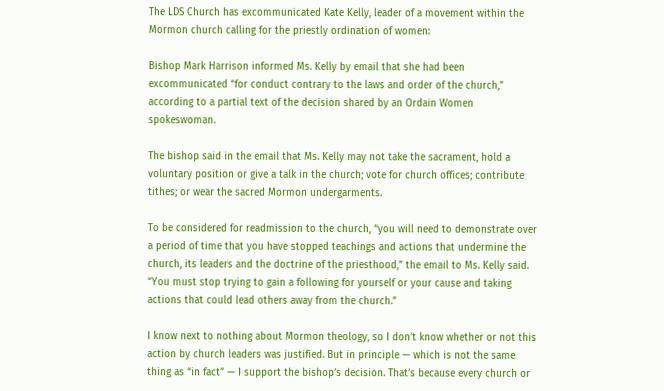The LDS Church has excommunicated Kate Kelly, leader of a movement within the Mormon church calling for the priestly ordination of women:

Bishop Mark Harrison informed Ms. Kelly by email that she had been excommunicated “for conduct contrary to the laws and order of the church,” according to a partial text of the decision shared by an Ordain Women spokeswoman.

The bishop said in the email that Ms. Kelly may not take the sacrament, hold a voluntary position or give a talk in the church; vote for church offices; contribute tithes; or wear the sacred Mormon undergarments.

To be considered for readmission to the church, “you will need to demonstrate over a period of time that you have stopped teachings and actions that undermine the church, its leaders and the doctrine of the priesthood,” the email to Ms. Kelly said. “You must stop trying to gain a following for yourself or your cause and taking actions that could lead others away from the church.”

I know next to nothing about Mormon theology, so I don’t know whether or not this action by church leaders was justified. But in principle — which is not the same thing as “in fact” — I support the bishop’s decision. That’s because every church or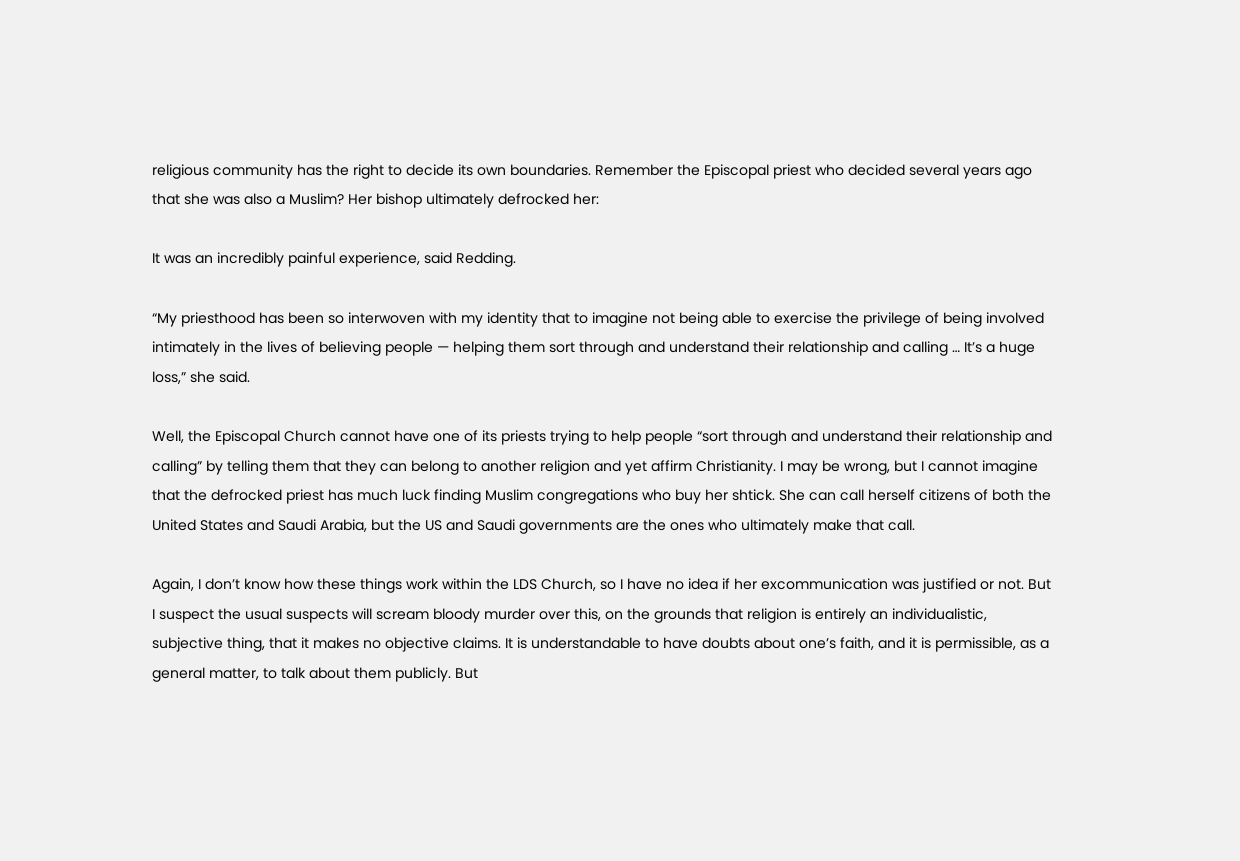religious community has the right to decide its own boundaries. Remember the Episcopal priest who decided several years ago that she was also a Muslim? Her bishop ultimately defrocked her:

It was an incredibly painful experience, said Redding.

“My priesthood has been so interwoven with my identity that to imagine not being able to exercise the privilege of being involved intimately in the lives of believing people — helping them sort through and understand their relationship and calling … It’s a huge loss,” she said.

Well, the Episcopal Church cannot have one of its priests trying to help people “sort through and understand their relationship and calling” by telling them that they can belong to another religion and yet affirm Christianity. I may be wrong, but I cannot imagine that the defrocked priest has much luck finding Muslim congregations who buy her shtick. She can call herself citizens of both the United States and Saudi Arabia, but the US and Saudi governments are the ones who ultimately make that call.

Again, I don’t know how these things work within the LDS Church, so I have no idea if her excommunication was justified or not. But I suspect the usual suspects will scream bloody murder over this, on the grounds that religion is entirely an individualistic, subjective thing, that it makes no objective claims. It is understandable to have doubts about one’s faith, and it is permissible, as a general matter, to talk about them publicly. But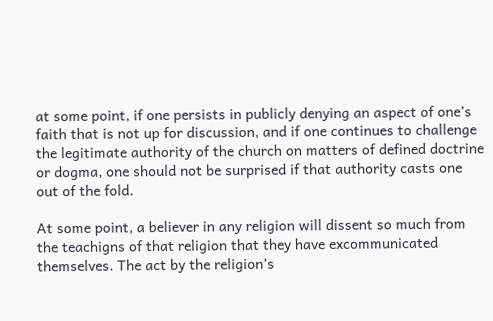at some point, if one persists in publicly denying an aspect of one’s faith that is not up for discussion, and if one continues to challenge the legitimate authority of the church on matters of defined doctrine or dogma, one should not be surprised if that authority casts one out of the fold.

At some point, a believer in any religion will dissent so much from the teachigns of that religion that they have excommunicated themselves. The act by the religion’s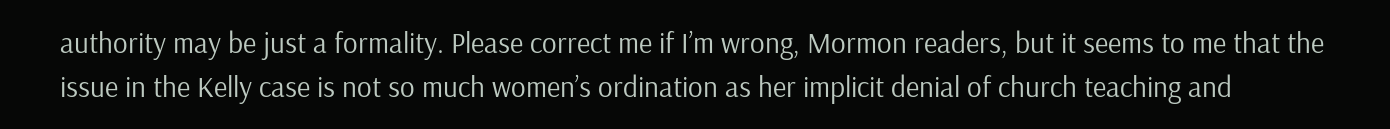authority may be just a formality. Please correct me if I’m wrong, Mormon readers, but it seems to me that the issue in the Kelly case is not so much women’s ordination as her implicit denial of church teaching and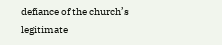defiance of the church’s legitimate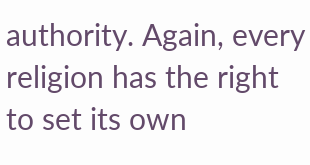authority. Again, every religion has the right to set its own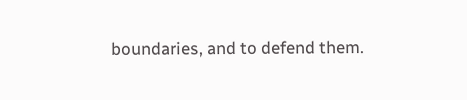boundaries, and to defend them.